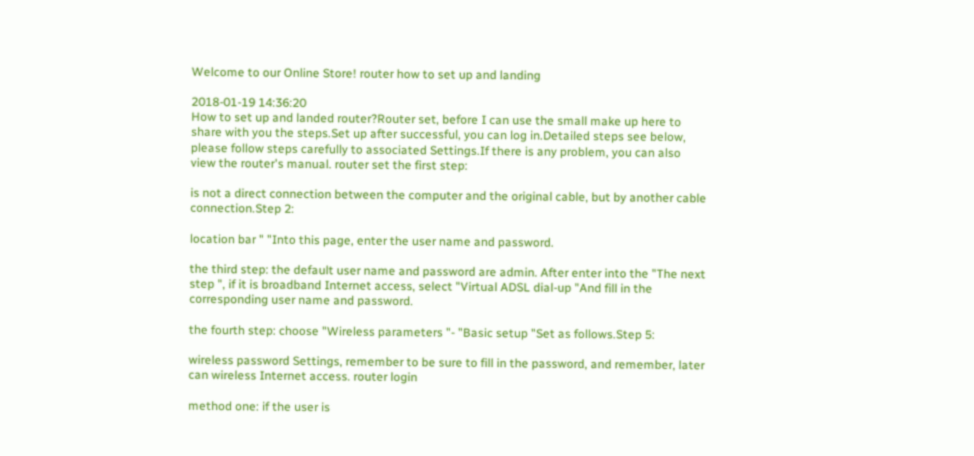Welcome to our Online Store! router how to set up and landing

2018-01-19 14:36:20
How to set up and landed router?Router set, before I can use the small make up here to share with you the steps.Set up after successful, you can log in.Detailed steps see below, please follow steps carefully to associated Settings.If there is any problem, you can also view the router's manual. router set the first step:

is not a direct connection between the computer and the original cable, but by another cable connection.Step 2:

location bar " "Into this page, enter the user name and password.

the third step: the default user name and password are admin. After enter into the "The next step ", if it is broadband Internet access, select "Virtual ADSL dial-up "And fill in the corresponding user name and password.

the fourth step: choose "Wireless parameters "- "Basic setup "Set as follows.Step 5:

wireless password Settings, remember to be sure to fill in the password, and remember, later can wireless Internet access. router login

method one: if the user is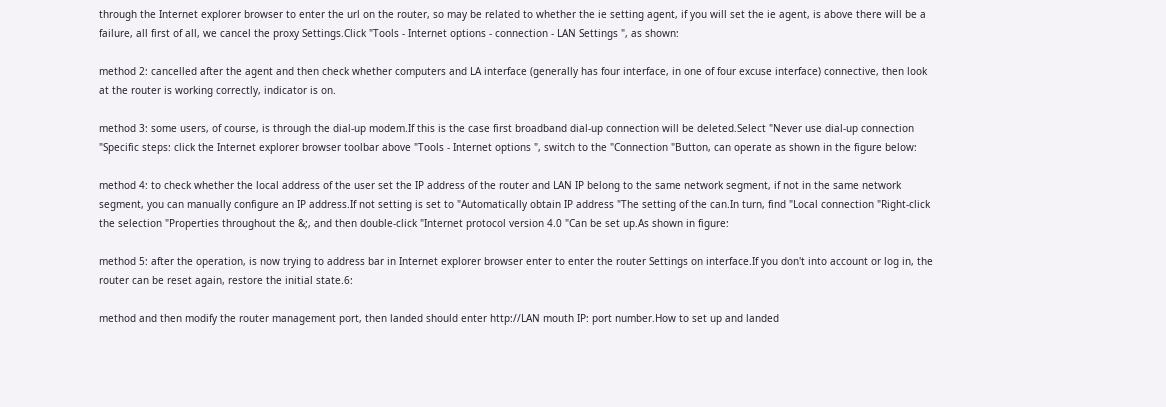through the Internet explorer browser to enter the url on the router, so may be related to whether the ie setting agent, if you will set the ie agent, is above there will be a failure, all first of all, we cancel the proxy Settings.Click "Tools - Internet options - connection - LAN Settings ", as shown:

method 2: cancelled after the agent and then check whether computers and LA interface (generally has four interface, in one of four excuse interface) connective, then look at the router is working correctly, indicator is on.

method 3: some users, of course, is through the dial-up modem.If this is the case first broadband dial-up connection will be deleted.Select "Never use dial-up connection "Specific steps: click the Internet explorer browser toolbar above "Tools - Internet options ", switch to the "Connection "Button, can operate as shown in the figure below:

method 4: to check whether the local address of the user set the IP address of the router and LAN IP belong to the same network segment, if not in the same network segment, you can manually configure an IP address.If not setting is set to "Automatically obtain IP address "The setting of the can.In turn, find "Local connection "Right-click the selection "Properties throughout the &;, and then double-click "Internet protocol version 4.0 "Can be set up.As shown in figure:

method 5: after the operation, is now trying to address bar in Internet explorer browser enter to enter the router Settings on interface.If you don't into account or log in, the router can be reset again, restore the initial state.6:

method and then modify the router management port, then landed should enter http://LAN mouth IP: port number.How to set up and landed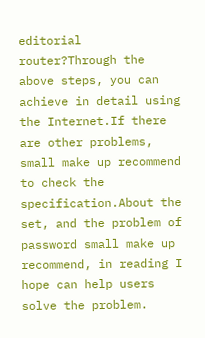editorial router?Through the above steps, you can achieve in detail using the Internet.If there are other problems, small make up recommend to check the specification.About the set, and the problem of password small make up recommend, in reading I hope can help users solve the problem.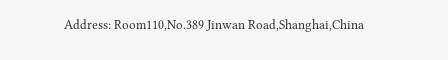Address: Room110,No.389 Jinwan Road,Shanghai,China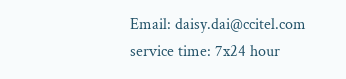Email: daisy.dai@ccitel.com
service time: 7x24 hour